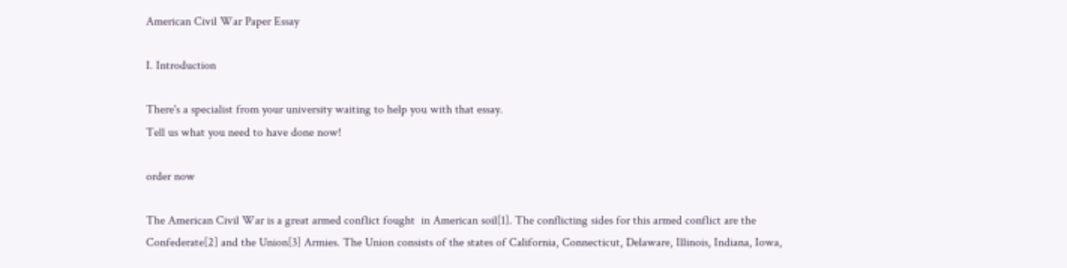American Civil War Paper Essay

I. Introduction

There's a specialist from your university waiting to help you with that essay.
Tell us what you need to have done now!

order now

The American Civil War is a great armed conflict fought  in American soil[1]. The conflicting sides for this armed conflict are the Confederate[2] and the Union[3] Armies. The Union consists of the states of California, Connecticut, Delaware, Illinois, Indiana, Iowa,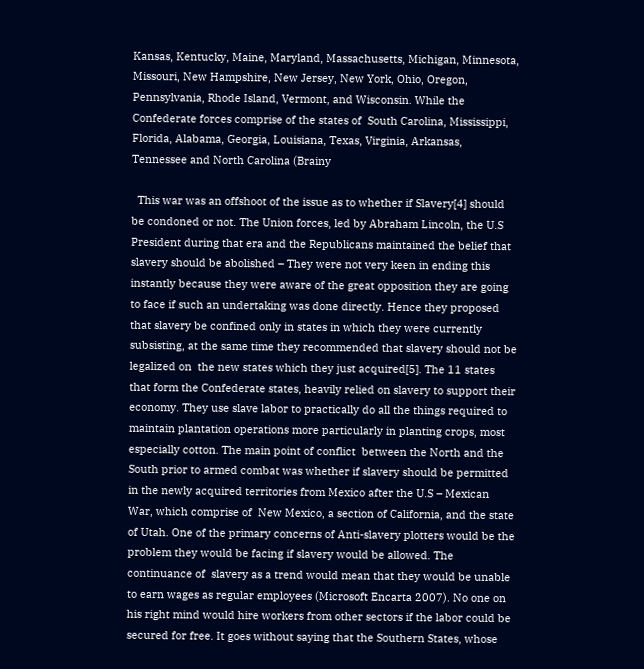Kansas, Kentucky, Maine, Maryland, Massachusetts, Michigan, Minnesota, Missouri, New Hampshire, New Jersey, New York, Ohio, Oregon, Pennsylvania, Rhode Island, Vermont, and Wisconsin. While the Confederate forces comprise of the states of  South Carolina, Mississippi, Florida, Alabama, Georgia, Louisiana, Texas, Virginia, Arkansas, Tennessee and North Carolina (Brainy

  This war was an offshoot of the issue as to whether if Slavery[4] should be condoned or not. The Union forces, led by Abraham Lincoln, the U.S President during that era and the Republicans maintained the belief that slavery should be abolished – They were not very keen in ending this instantly because they were aware of the great opposition they are going to face if such an undertaking was done directly. Hence they proposed that slavery be confined only in states in which they were currently subsisting, at the same time they recommended that slavery should not be legalized on  the new states which they just acquired[5]. The 11 states that form the Confederate states, heavily relied on slavery to support their economy. They use slave labor to practically do all the things required to maintain plantation operations more particularly in planting crops, most especially cotton. The main point of conflict  between the North and the South prior to armed combat was whether if slavery should be permitted in the newly acquired territories from Mexico after the U.S – Mexican War, which comprise of  New Mexico, a section of California, and the state of Utah. One of the primary concerns of Anti-slavery plotters would be the problem they would be facing if slavery would be allowed. The continuance of  slavery as a trend would mean that they would be unable to earn wages as regular employees (Microsoft Encarta 2007). No one on his right mind would hire workers from other sectors if the labor could be secured for free. It goes without saying that the Southern States, whose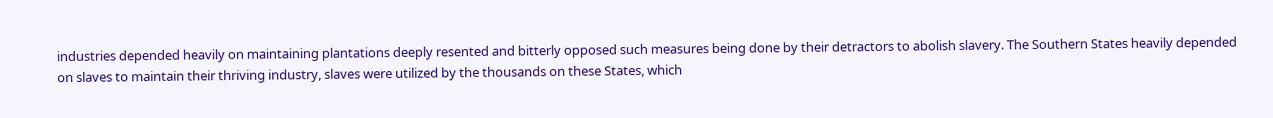industries depended heavily on maintaining plantations deeply resented and bitterly opposed such measures being done by their detractors to abolish slavery. The Southern States heavily depended on slaves to maintain their thriving industry, slaves were utilized by the thousands on these States, which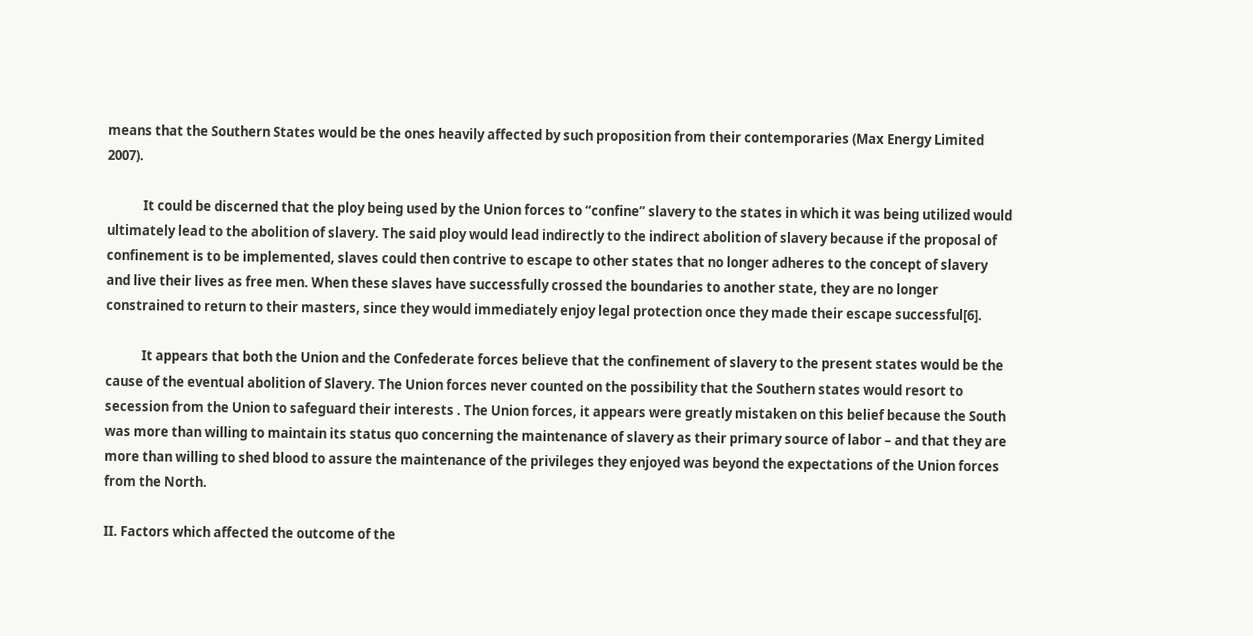means that the Southern States would be the ones heavily affected by such proposition from their contemporaries (Max Energy Limited 2007).

            It could be discerned that the ploy being used by the Union forces to “confine” slavery to the states in which it was being utilized would ultimately lead to the abolition of slavery. The said ploy would lead indirectly to the indirect abolition of slavery because if the proposal of confinement is to be implemented, slaves could then contrive to escape to other states that no longer adheres to the concept of slavery and live their lives as free men. When these slaves have successfully crossed the boundaries to another state, they are no longer constrained to return to their masters, since they would immediately enjoy legal protection once they made their escape successful[6].

            It appears that both the Union and the Confederate forces believe that the confinement of slavery to the present states would be the cause of the eventual abolition of Slavery. The Union forces never counted on the possibility that the Southern states would resort to secession from the Union to safeguard their interests . The Union forces, it appears were greatly mistaken on this belief because the South was more than willing to maintain its status quo concerning the maintenance of slavery as their primary source of labor – and that they are more than willing to shed blood to assure the maintenance of the privileges they enjoyed was beyond the expectations of the Union forces from the North.

II. Factors which affected the outcome of the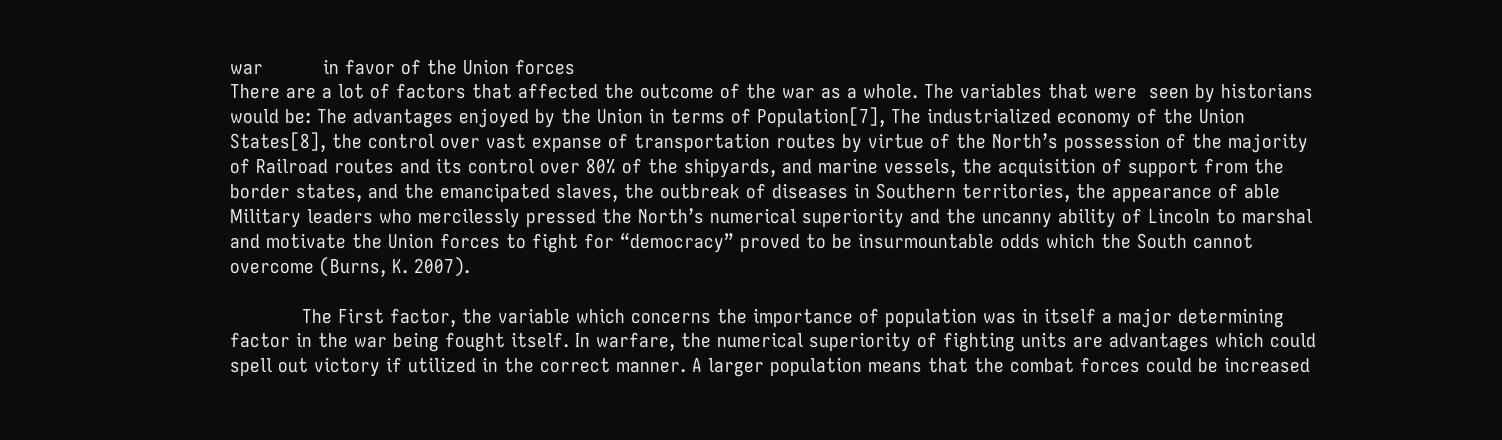war          in favor of the Union forces
There are a lot of factors that affected the outcome of the war as a whole. The variables that were  seen by historians would be: The advantages enjoyed by the Union in terms of Population[7], The industrialized economy of the Union States[8], the control over vast expanse of transportation routes by virtue of the North’s possession of the majority of Railroad routes and its control over 80% of the shipyards, and marine vessels, the acquisition of support from the border states, and the emancipated slaves, the outbreak of diseases in Southern territories, the appearance of able Military leaders who mercilessly pressed the North’s numerical superiority and the uncanny ability of Lincoln to marshal and motivate the Union forces to fight for “democracy” proved to be insurmountable odds which the South cannot overcome (Burns, K. 2007).

            The First factor, the variable which concerns the importance of population was in itself a major determining factor in the war being fought itself. In warfare, the numerical superiority of fighting units are advantages which could spell out victory if utilized in the correct manner. A larger population means that the combat forces could be increased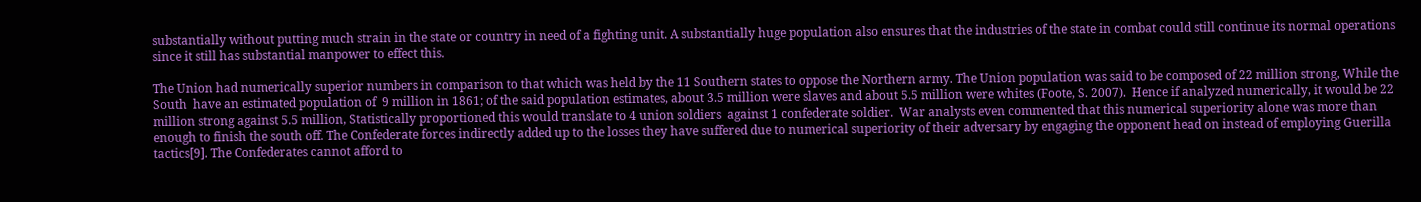substantially without putting much strain in the state or country in need of a fighting unit. A substantially huge population also ensures that the industries of the state in combat could still continue its normal operations since it still has substantial manpower to effect this.

The Union had numerically superior numbers in comparison to that which was held by the 11 Southern states to oppose the Northern army. The Union population was said to be composed of 22 million strong, While the South  have an estimated population of  9 million in 1861; of the said population estimates, about 3.5 million were slaves and about 5.5 million were whites (Foote, S. 2007).  Hence if analyzed numerically, it would be 22 million strong against 5.5 million, Statistically proportioned this would translate to 4 union soldiers  against 1 confederate soldier.  War analysts even commented that this numerical superiority alone was more than enough to finish the south off. The Confederate forces indirectly added up to the losses they have suffered due to numerical superiority of their adversary by engaging the opponent head on instead of employing Guerilla tactics[9]. The Confederates cannot afford to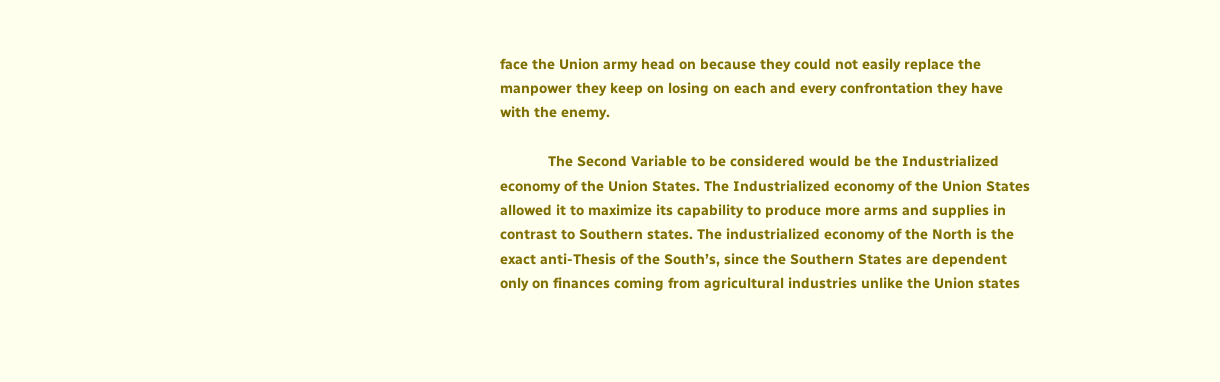face the Union army head on because they could not easily replace the manpower they keep on losing on each and every confrontation they have with the enemy.

            The Second Variable to be considered would be the Industrialized economy of the Union States. The Industrialized economy of the Union States allowed it to maximize its capability to produce more arms and supplies in contrast to Southern states. The industrialized economy of the North is the exact anti-Thesis of the South’s, since the Southern States are dependent only on finances coming from agricultural industries unlike the Union states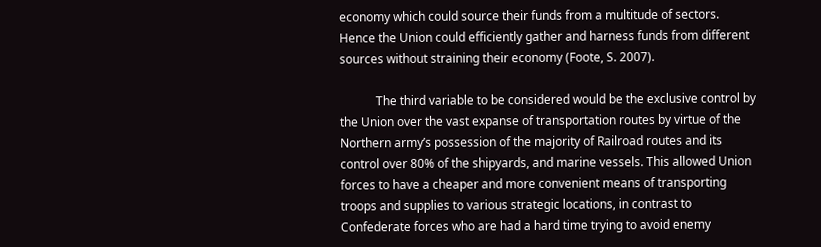economy which could source their funds from a multitude of sectors. Hence the Union could efficiently gather and harness funds from different sources without straining their economy (Foote, S. 2007).

            The third variable to be considered would be the exclusive control by the Union over the vast expanse of transportation routes by virtue of the Northern army’s possession of the majority of Railroad routes and its control over 80% of the shipyards, and marine vessels. This allowed Union forces to have a cheaper and more convenient means of transporting troops and supplies to various strategic locations, in contrast to Confederate forces who are had a hard time trying to avoid enemy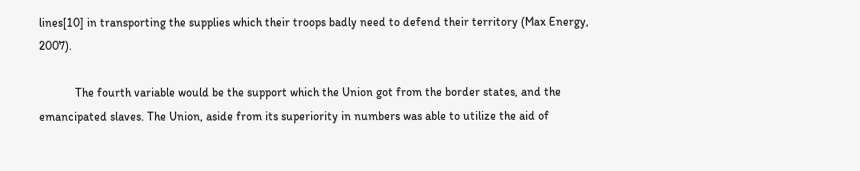lines[10] in transporting the supplies which their troops badly need to defend their territory (Max Energy,  2007).

            The fourth variable would be the support which the Union got from the border states, and the emancipated slaves. The Union, aside from its superiority in numbers was able to utilize the aid of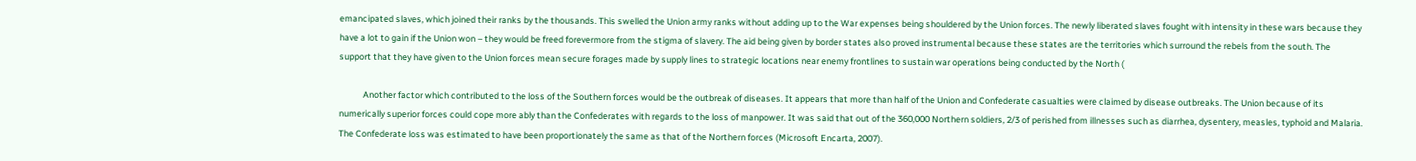emancipated slaves, which joined their ranks by the thousands. This swelled the Union army ranks without adding up to the War expenses being shouldered by the Union forces. The newly liberated slaves fought with intensity in these wars because they have a lot to gain if the Union won – they would be freed forevermore from the stigma of slavery. The aid being given by border states also proved instrumental because these states are the territories which surround the rebels from the south. The support that they have given to the Union forces mean secure forages made by supply lines to strategic locations near enemy frontlines to sustain war operations being conducted by the North (

            Another factor which contributed to the loss of the Southern forces would be the outbreak of diseases. It appears that more than half of the Union and Confederate casualties were claimed by disease outbreaks. The Union because of its numerically superior forces could cope more ably than the Confederates with regards to the loss of manpower. It was said that out of the 360,000 Northern soldiers, 2/3 of perished from illnesses such as diarrhea, dysentery, measles, typhoid and Malaria. The Confederate loss was estimated to have been proportionately the same as that of the Northern forces (Microsoft Encarta, 2007).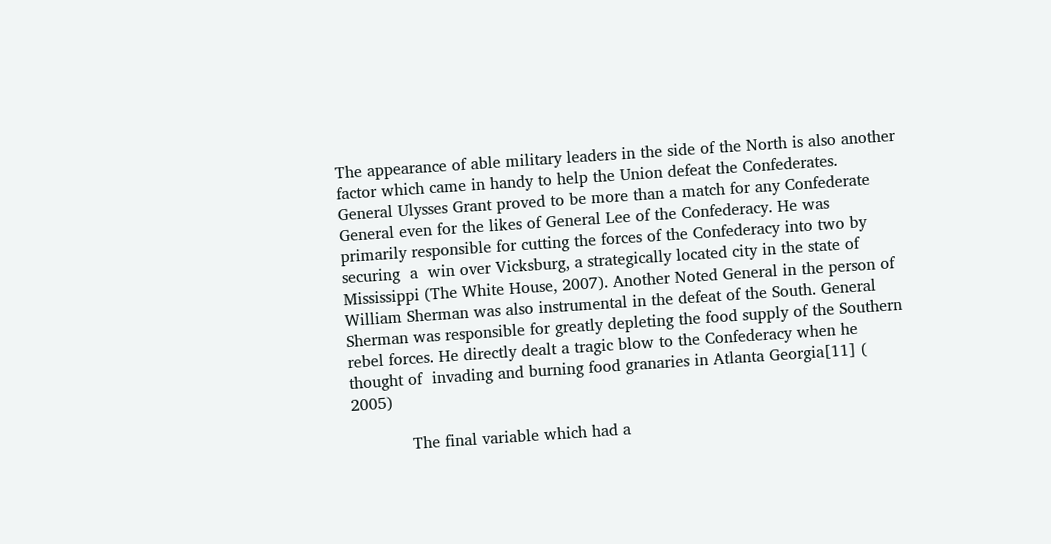The appearance of able military leaders in the side of the North is also another factor which came in handy to help the Union defeat the Confederates.  General Ulysses Grant proved to be more than a match for any Confederate General even for the likes of General Lee of the Confederacy. He was primarily responsible for cutting the forces of the Confederacy into two by securing  a  win over Vicksburg, a strategically located city in the state of Mississippi (The White House, 2007). Another Noted General in the person of  William Sherman was also instrumental in the defeat of the South. General Sherman was responsible for greatly depleting the food supply of the Southern rebel forces. He directly dealt a tragic blow to the Confederacy when he thought of  invading and burning food granaries in Atlanta Georgia[11] ( 2005)

            The final variable which had a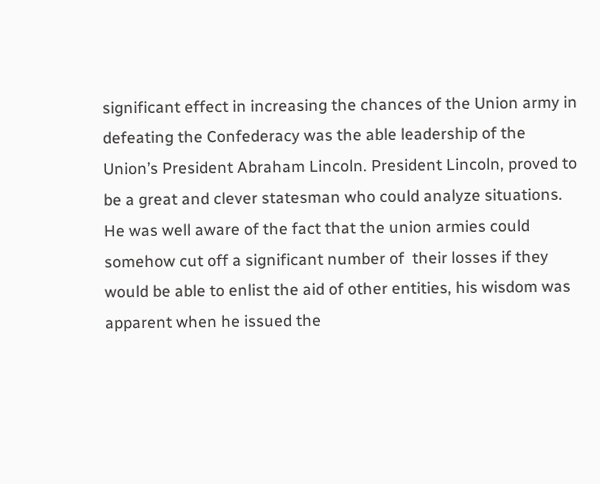significant effect in increasing the chances of the Union army in defeating the Confederacy was the able leadership of the Union’s President Abraham Lincoln. President Lincoln, proved to be a great and clever statesman who could analyze situations. He was well aware of the fact that the union armies could somehow cut off a significant number of  their losses if they would be able to enlist the aid of other entities, his wisdom was apparent when he issued the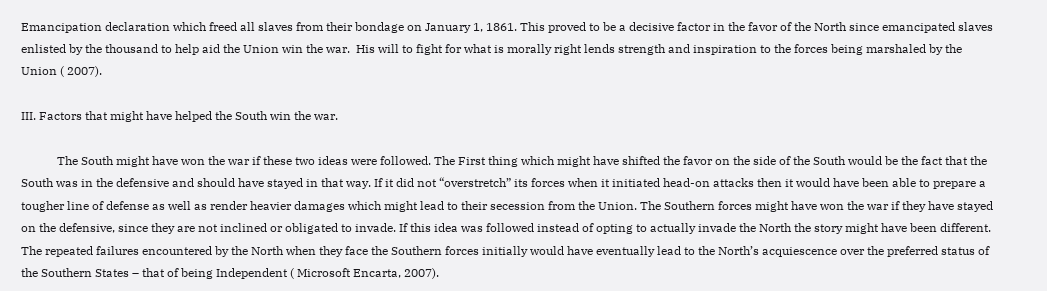Emancipation declaration which freed all slaves from their bondage on January 1, 1861. This proved to be a decisive factor in the favor of the North since emancipated slaves enlisted by the thousand to help aid the Union win the war.  His will to fight for what is morally right lends strength and inspiration to the forces being marshaled by the Union ( 2007).

III. Factors that might have helped the South win the war.

            The South might have won the war if these two ideas were followed. The First thing which might have shifted the favor on the side of the South would be the fact that the South was in the defensive and should have stayed in that way. If it did not “overstretch” its forces when it initiated head-on attacks then it would have been able to prepare a tougher line of defense as well as render heavier damages which might lead to their secession from the Union. The Southern forces might have won the war if they have stayed on the defensive, since they are not inclined or obligated to invade. If this idea was followed instead of opting to actually invade the North the story might have been different.  The repeated failures encountered by the North when they face the Southern forces initially would have eventually lead to the North’s acquiescence over the preferred status of the Southern States – that of being Independent ( Microsoft Encarta, 2007).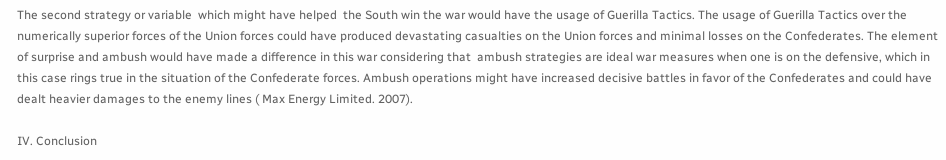The second strategy or variable  which might have helped  the South win the war would have the usage of Guerilla Tactics. The usage of Guerilla Tactics over the numerically superior forces of the Union forces could have produced devastating casualties on the Union forces and minimal losses on the Confederates. The element of surprise and ambush would have made a difference in this war considering that  ambush strategies are ideal war measures when one is on the defensive, which in this case rings true in the situation of the Confederate forces. Ambush operations might have increased decisive battles in favor of the Confederates and could have dealt heavier damages to the enemy lines ( Max Energy Limited. 2007).

IV. Conclusion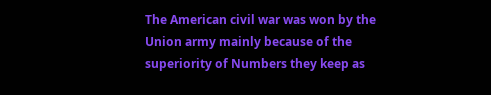The American civil war was won by the Union army mainly because of the superiority of Numbers they keep as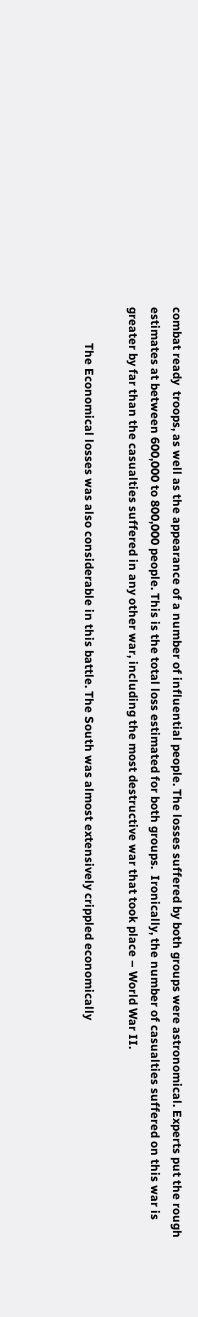combat ready  troops, as well as the appearance of a number of influential people. The losses suffered by both groups were astronomical. Experts put the rough estimates at between 600,000 to 800,000 people. This is the total loss estimated for both groups.  Ironically, the number of casualties suffered on this war is greater by far than the casualties suffered in any other war, including the most destructive war that took place – World War II.

            The Economical losses was also considerable in this battle. The South was almost extensively crippled economically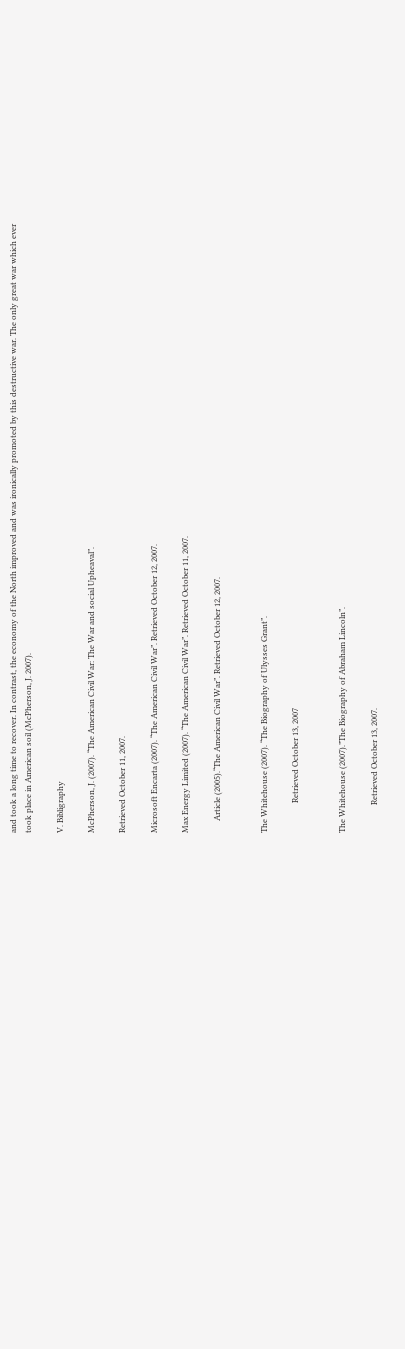and took a long time to recover. In contrast, the economy of the North improved and was ironically promoted by this destructive war. The only great war which ever took place in American soil (McPherson, J. 2007).

V. Bibligraphy

McPherson, J. (2007). “The American Civil War: The War and social Upheaval”.

Retrieved October 11, 2007.

Microsoft Encarta (2007). “The American Civil War”. Retrieved October 12, 2007.

Max Energy Limited (2007). “The American Civil War”. Retrieved October 11, 2007.

      Article (2005).“The American Civil War”. Retrieved October 12, 2007.


The Whitehouse (2007). “The Biography of Ulysses Grant”.

               Retrieved October 13, 2007


The Whitehouse (2007).”The Biography of Abraham Lincoln”.

              Retrieved October 13, 2007.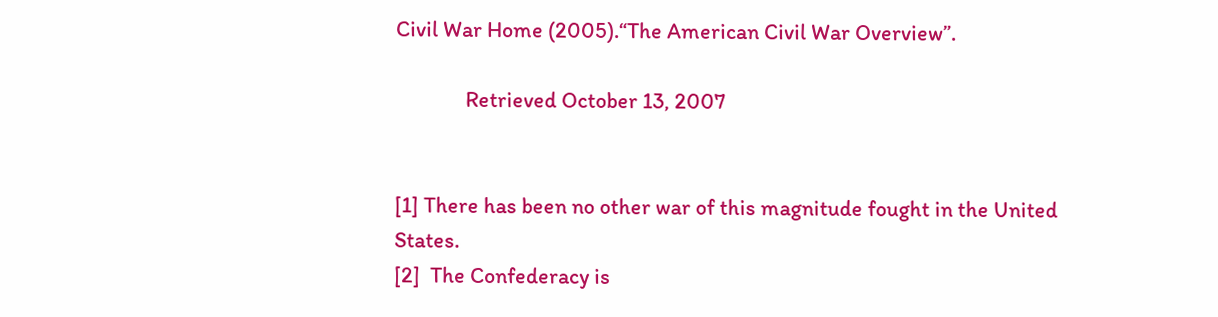Civil War Home (2005).“The American Civil War Overview”.

              Retrieved October 13, 2007


[1] There has been no other war of this magnitude fought in the United States.
[2]  The Confederacy is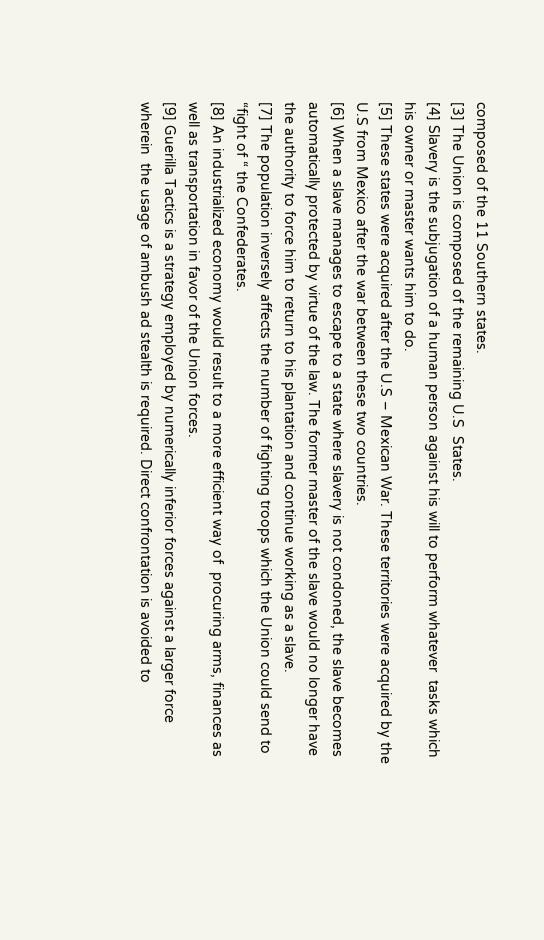composed of the 11 Southern states.
[3] The Union is composed of the remaining U.S  States.
[4] Slavery is the subjugation of a human person against his will to perform whatever  tasks which his owner or master wants him to do.
[5] These states were acquired after the U.S – Mexican War. These territories were acquired by the U.S from Mexico after the war between these two countries.
[6] When a slave manages to escape to a state where slavery is not condoned, the slave becomes automatically protected by virtue of the law. The former master of the slave would no longer have the authority to force him to return to his plantation and continue working as a slave.
[7] The population inversely affects the number of fighting troops which the Union could send to “fight of “ the Confederates.
[8] An industrialized economy would result to a more efficient way of  procuring arms, finances as well as transportation in favor of the Union forces.
[9] Guerilla Tactics is a strategy employed by numerically inferior forces against a larger force wherein  the usage of ambush ad stealth is required. Direct confrontation is avoided to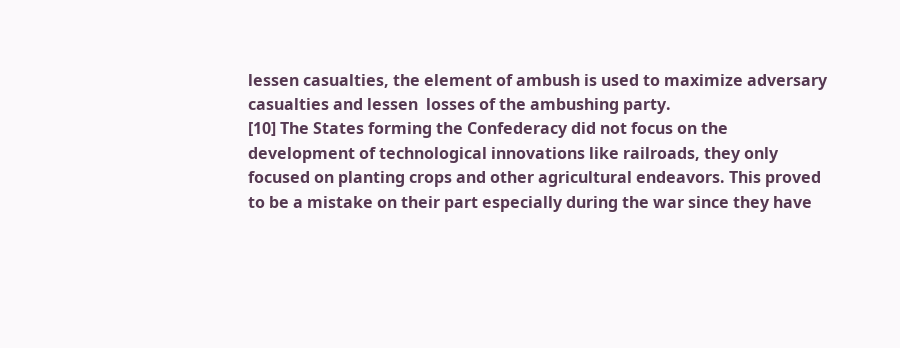lessen casualties, the element of ambush is used to maximize adversary casualties and lessen  losses of the ambushing party.
[10] The States forming the Confederacy did not focus on the development of technological innovations like railroads, they only focused on planting crops and other agricultural endeavors. This proved to be a mistake on their part especially during the war since they have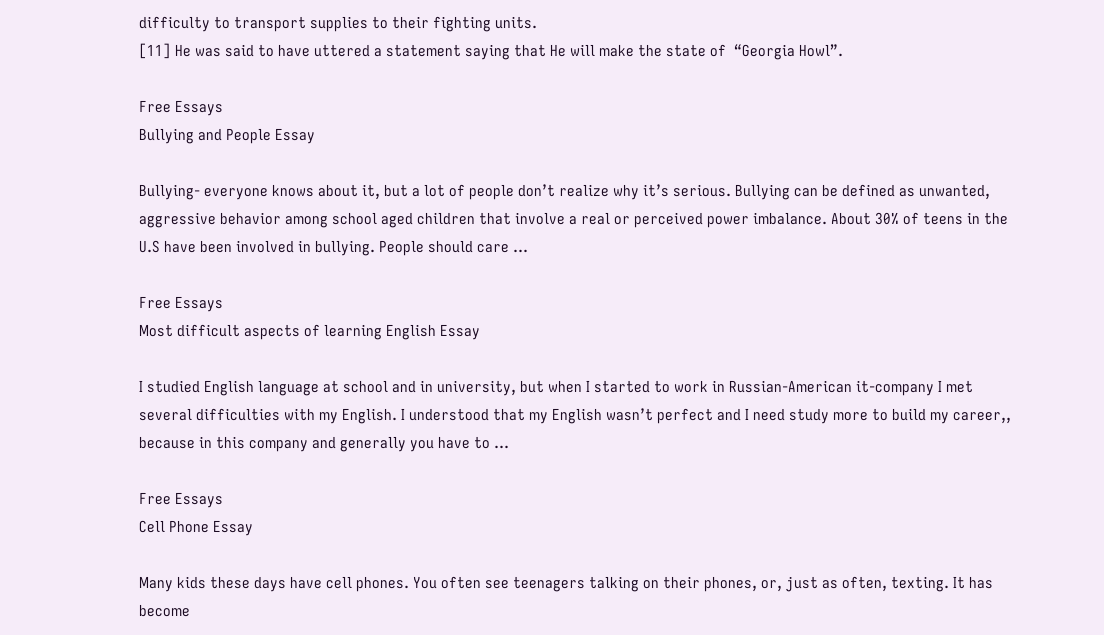difficulty to transport supplies to their fighting units.
[11] He was said to have uttered a statement saying that He will make the state of  “Georgia Howl”.

Free Essays
Bullying and People Essay

Bullying- everyone knows about it, but a lot of people don’t realize why it’s serious. Bullying can be defined as unwanted, aggressive behavior among school aged children that involve a real or perceived power imbalance. About 30% of teens in the U.S have been involved in bullying. People should care …

Free Essays
Most difficult aspects of learning English Essay

I studied English language at school and in university, but when I started to work in Russian-American it-company I met several difficulties with my English. I understood that my English wasn’t perfect and I need study more to build my career,, because in this company and generally you have to …

Free Essays
Cell Phone Essay

Many kids these days have cell phones. You often see teenagers talking on their phones, or, just as often, texting. It has become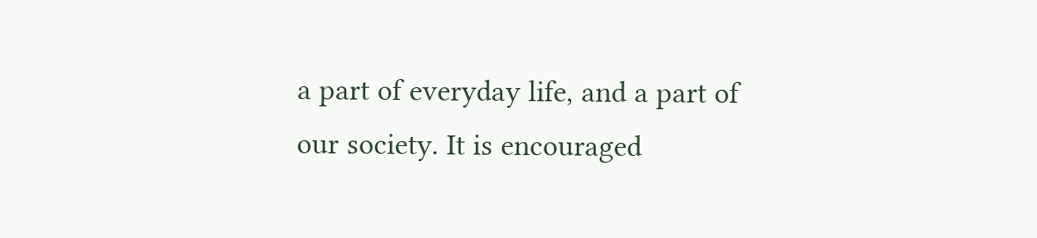a part of everyday life, and a part of our society. It is encouraged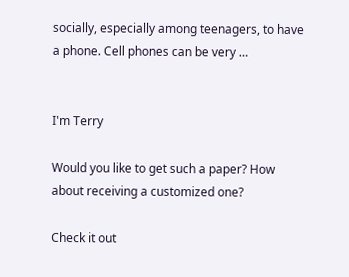socially, especially among teenagers, to have a phone. Cell phones can be very …


I'm Terry

Would you like to get such a paper? How about receiving a customized one?

Check it out